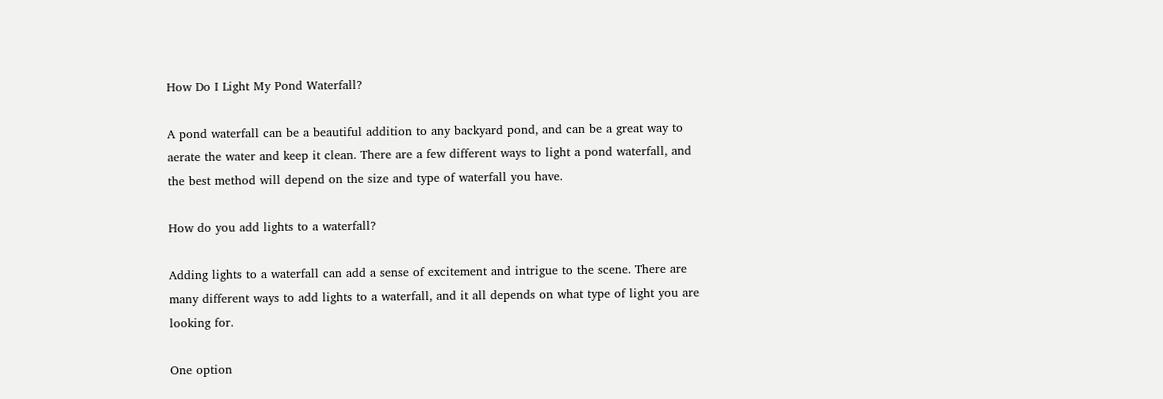How Do I Light My Pond Waterfall?

A pond waterfall can be a beautiful addition to any backyard pond, and can be a great way to aerate the water and keep it clean. There are a few different ways to light a pond waterfall, and the best method will depend on the size and type of waterfall you have.

How do you add lights to a waterfall?

Adding lights to a waterfall can add a sense of excitement and intrigue to the scene. There are many different ways to add lights to a waterfall, and it all depends on what type of light you are looking for.

One option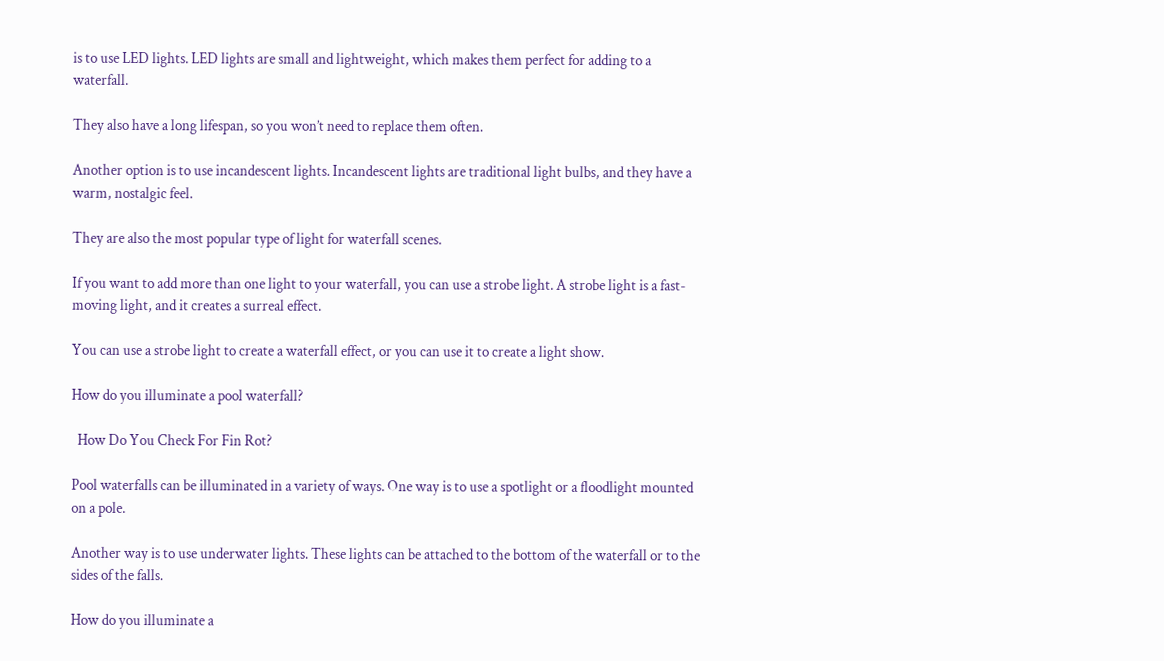is to use LED lights. LED lights are small and lightweight, which makes them perfect for adding to a waterfall.

They also have a long lifespan, so you won’t need to replace them often.

Another option is to use incandescent lights. Incandescent lights are traditional light bulbs, and they have a warm, nostalgic feel.

They are also the most popular type of light for waterfall scenes.

If you want to add more than one light to your waterfall, you can use a strobe light. A strobe light is a fast-moving light, and it creates a surreal effect.

You can use a strobe light to create a waterfall effect, or you can use it to create a light show.

How do you illuminate a pool waterfall?

  How Do You Check For Fin Rot?

Pool waterfalls can be illuminated in a variety of ways. One way is to use a spotlight or a floodlight mounted on a pole.

Another way is to use underwater lights. These lights can be attached to the bottom of the waterfall or to the sides of the falls.

How do you illuminate a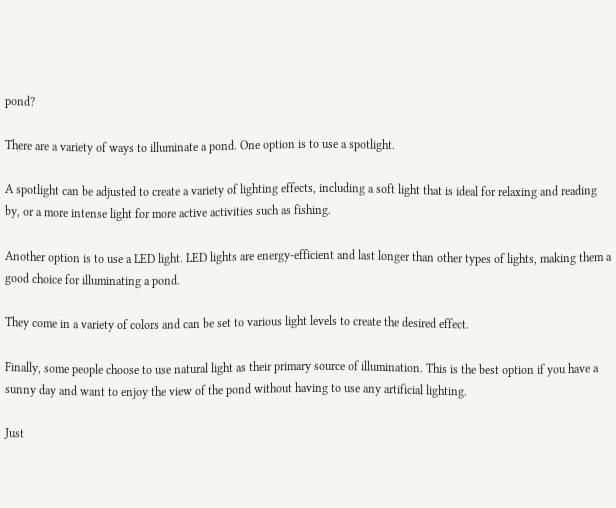pond?

There are a variety of ways to illuminate a pond. One option is to use a spotlight.

A spotlight can be adjusted to create a variety of lighting effects, including a soft light that is ideal for relaxing and reading by, or a more intense light for more active activities such as fishing.

Another option is to use a LED light. LED lights are energy-efficient and last longer than other types of lights, making them a good choice for illuminating a pond.

They come in a variety of colors and can be set to various light levels to create the desired effect.

Finally, some people choose to use natural light as their primary source of illumination. This is the best option if you have a sunny day and want to enjoy the view of the pond without having to use any artificial lighting.

Just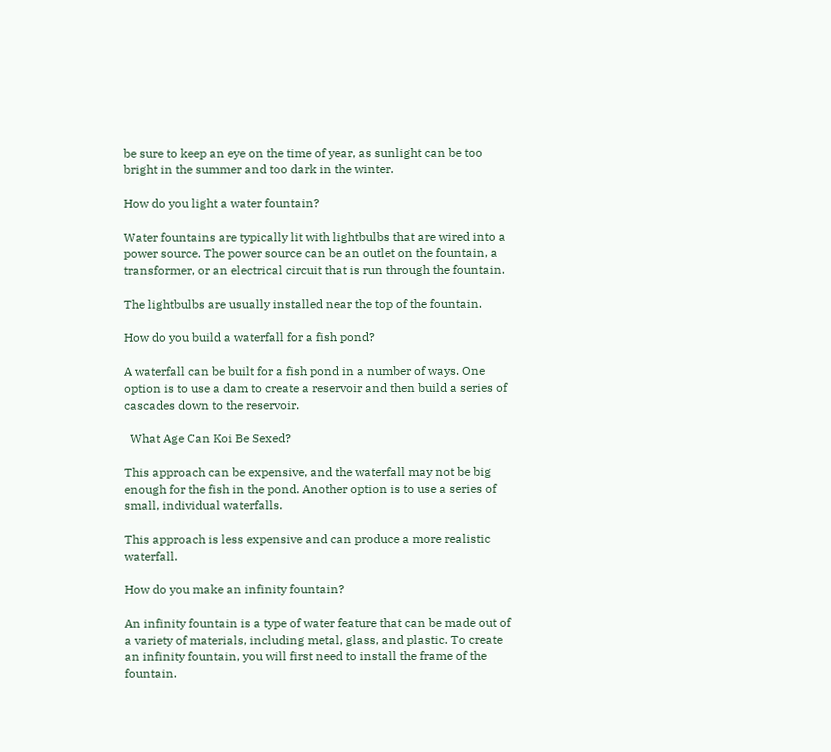be sure to keep an eye on the time of year, as sunlight can be too bright in the summer and too dark in the winter.

How do you light a water fountain?

Water fountains are typically lit with lightbulbs that are wired into a power source. The power source can be an outlet on the fountain, a transformer, or an electrical circuit that is run through the fountain.

The lightbulbs are usually installed near the top of the fountain.

How do you build a waterfall for a fish pond?

A waterfall can be built for a fish pond in a number of ways. One option is to use a dam to create a reservoir and then build a series of cascades down to the reservoir.

  What Age Can Koi Be Sexed?

This approach can be expensive, and the waterfall may not be big enough for the fish in the pond. Another option is to use a series of small, individual waterfalls.

This approach is less expensive and can produce a more realistic waterfall.

How do you make an infinity fountain?

An infinity fountain is a type of water feature that can be made out of a variety of materials, including metal, glass, and plastic. To create an infinity fountain, you will first need to install the frame of the fountain.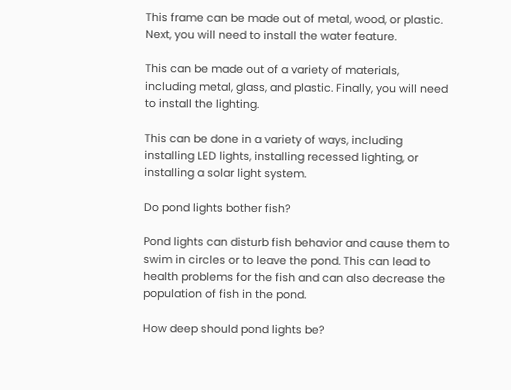This frame can be made out of metal, wood, or plastic. Next, you will need to install the water feature.

This can be made out of a variety of materials, including metal, glass, and plastic. Finally, you will need to install the lighting.

This can be done in a variety of ways, including installing LED lights, installing recessed lighting, or installing a solar light system.

Do pond lights bother fish?

Pond lights can disturb fish behavior and cause them to swim in circles or to leave the pond. This can lead to health problems for the fish and can also decrease the population of fish in the pond.

How deep should pond lights be?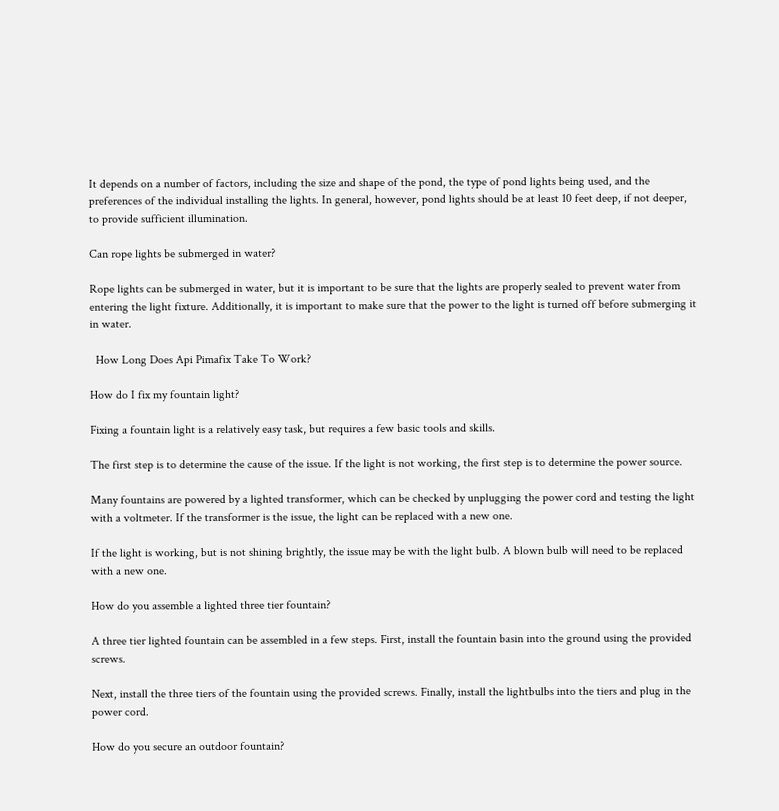It depends on a number of factors, including the size and shape of the pond, the type of pond lights being used, and the preferences of the individual installing the lights. In general, however, pond lights should be at least 10 feet deep, if not deeper, to provide sufficient illumination.

Can rope lights be submerged in water?

Rope lights can be submerged in water, but it is important to be sure that the lights are properly sealed to prevent water from entering the light fixture. Additionally, it is important to make sure that the power to the light is turned off before submerging it in water.

  How Long Does Api Pimafix Take To Work?

How do I fix my fountain light?

Fixing a fountain light is a relatively easy task, but requires a few basic tools and skills.

The first step is to determine the cause of the issue. If the light is not working, the first step is to determine the power source.

Many fountains are powered by a lighted transformer, which can be checked by unplugging the power cord and testing the light with a voltmeter. If the transformer is the issue, the light can be replaced with a new one.

If the light is working, but is not shining brightly, the issue may be with the light bulb. A blown bulb will need to be replaced with a new one.

How do you assemble a lighted three tier fountain?

A three tier lighted fountain can be assembled in a few steps. First, install the fountain basin into the ground using the provided screws.

Next, install the three tiers of the fountain using the provided screws. Finally, install the lightbulbs into the tiers and plug in the power cord.

How do you secure an outdoor fountain?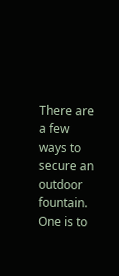There are a few ways to secure an outdoor fountain. One is to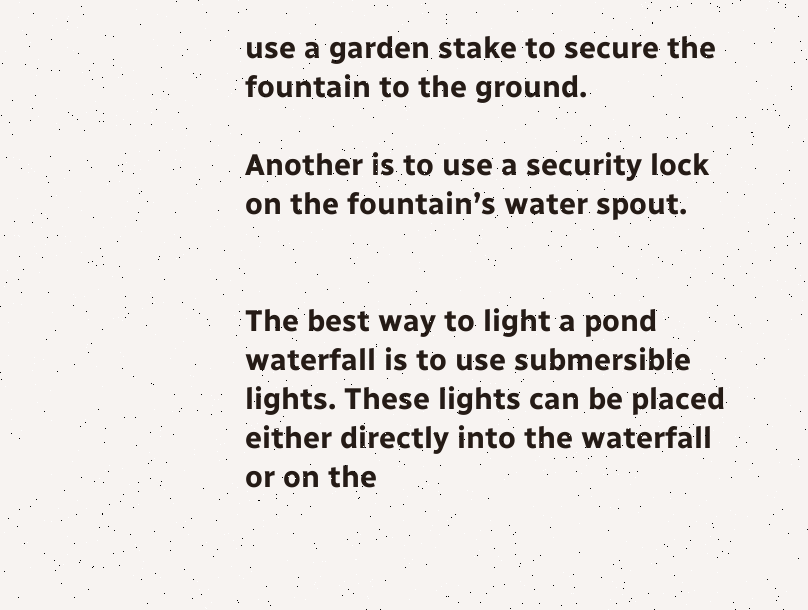use a garden stake to secure the fountain to the ground.

Another is to use a security lock on the fountain’s water spout.


The best way to light a pond waterfall is to use submersible lights. These lights can be placed either directly into the waterfall or on the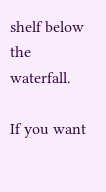shelf below the waterfall.

If you want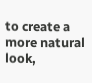to create a more natural look,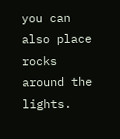you can also place rocks around the lights.